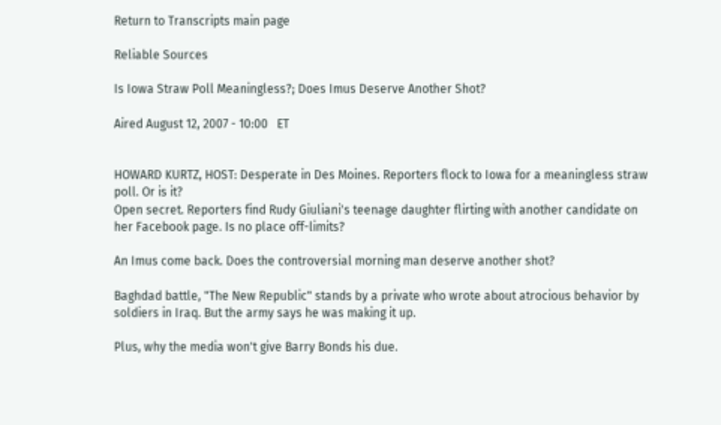Return to Transcripts main page

Reliable Sources

Is Iowa Straw Poll Meaningless?; Does Imus Deserve Another Shot?

Aired August 12, 2007 - 10:00   ET


HOWARD KURTZ, HOST: Desperate in Des Moines. Reporters flock to Iowa for a meaningless straw poll. Or is it?
Open secret. Reporters find Rudy Giuliani's teenage daughter flirting with another candidate on her Facebook page. Is no place off-limits?

An Imus come back. Does the controversial morning man deserve another shot?

Baghdad battle, "The New Republic" stands by a private who wrote about atrocious behavior by soldiers in Iraq. But the army says he was making it up.

Plus, why the media won't give Barry Bonds his due.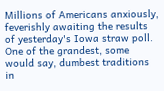Millions of Americans anxiously, feverishly awaiting the results of yesterday's Iowa straw poll. One of the grandest, some would say, dumbest traditions in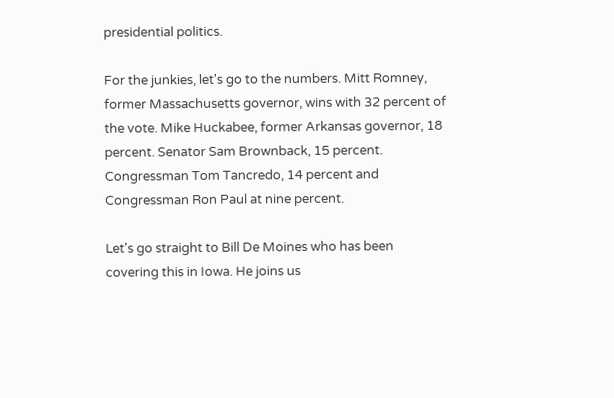presidential politics.

For the junkies, let's go to the numbers. Mitt Romney, former Massachusetts governor, wins with 32 percent of the vote. Mike Huckabee, former Arkansas governor, 18 percent. Senator Sam Brownback, 15 percent. Congressman Tom Tancredo, 14 percent and Congressman Ron Paul at nine percent.

Let's go straight to Bill De Moines who has been covering this in Iowa. He joins us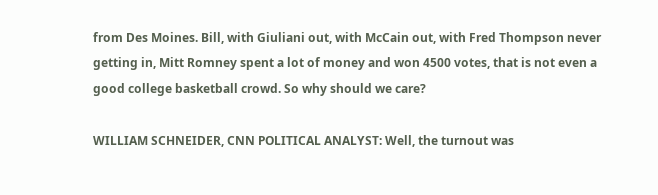from Des Moines. Bill, with Giuliani out, with McCain out, with Fred Thompson never getting in, Mitt Romney spent a lot of money and won 4500 votes, that is not even a good college basketball crowd. So why should we care?

WILLIAM SCHNEIDER, CNN POLITICAL ANALYST: Well, the turnout was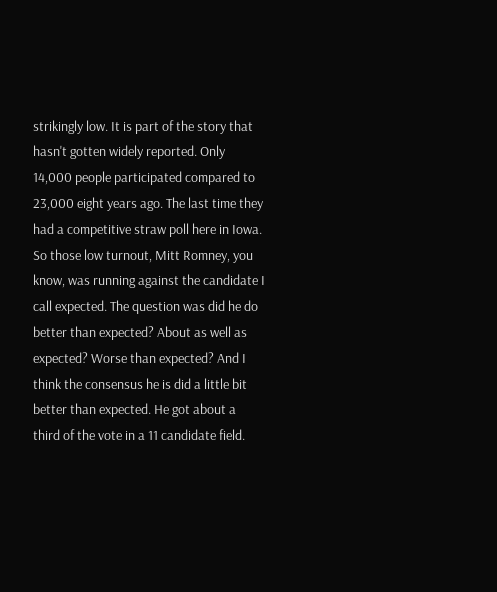strikingly low. It is part of the story that hasn't gotten widely reported. Only 14,000 people participated compared to 23,000 eight years ago. The last time they had a competitive straw poll here in Iowa. So those low turnout, Mitt Romney, you know, was running against the candidate I call expected. The question was did he do better than expected? About as well as expected? Worse than expected? And I think the consensus he is did a little bit better than expected. He got about a third of the vote in a 11 candidate field.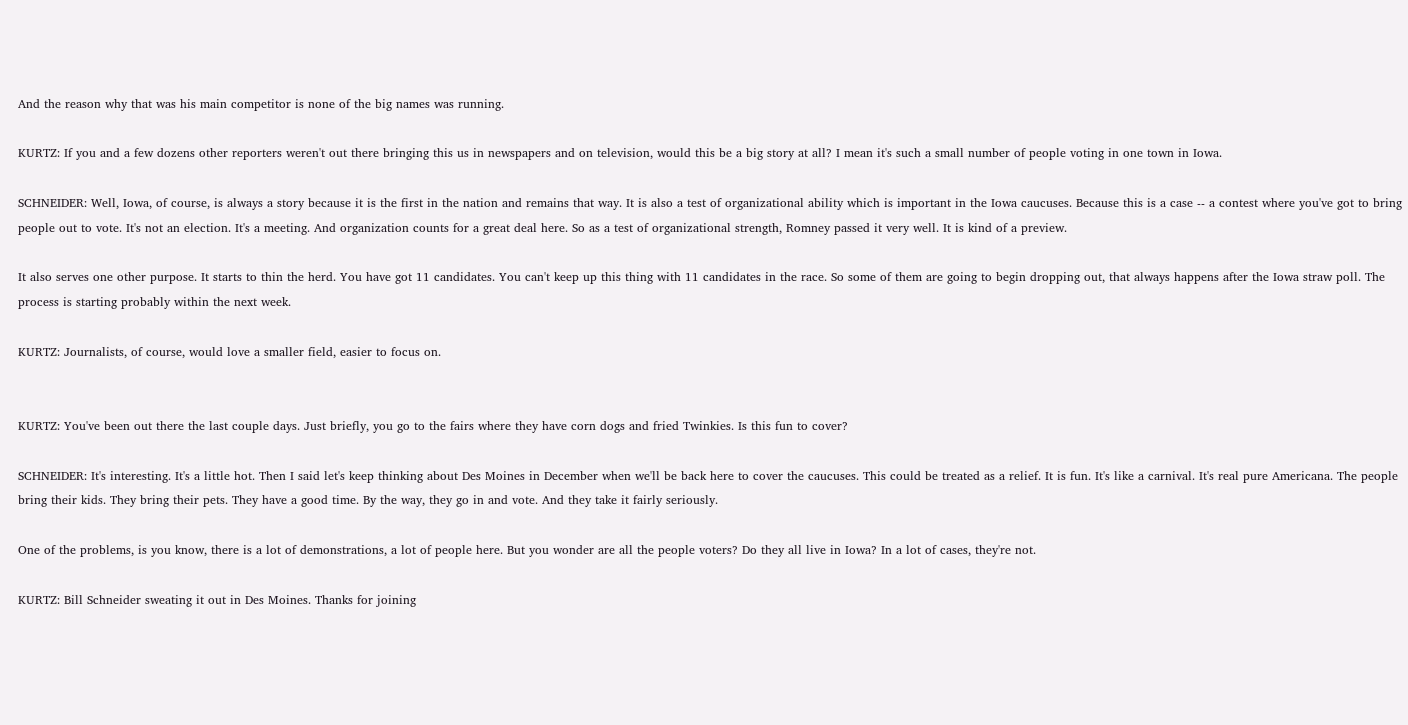And the reason why that was his main competitor is none of the big names was running.

KURTZ: If you and a few dozens other reporters weren't out there bringing this us in newspapers and on television, would this be a big story at all? I mean it's such a small number of people voting in one town in Iowa.

SCHNEIDER: Well, Iowa, of course, is always a story because it is the first in the nation and remains that way. It is also a test of organizational ability which is important in the Iowa caucuses. Because this is a case -- a contest where you've got to bring people out to vote. It's not an election. It's a meeting. And organization counts for a great deal here. So as a test of organizational strength, Romney passed it very well. It is kind of a preview.

It also serves one other purpose. It starts to thin the herd. You have got 11 candidates. You can't keep up this thing with 11 candidates in the race. So some of them are going to begin dropping out, that always happens after the Iowa straw poll. The process is starting probably within the next week.

KURTZ: Journalists, of course, would love a smaller field, easier to focus on.


KURTZ: You've been out there the last couple days. Just briefly, you go to the fairs where they have corn dogs and fried Twinkies. Is this fun to cover?

SCHNEIDER: It's interesting. It's a little hot. Then I said let's keep thinking about Des Moines in December when we'll be back here to cover the caucuses. This could be treated as a relief. It is fun. It's like a carnival. It's real pure Americana. The people bring their kids. They bring their pets. They have a good time. By the way, they go in and vote. And they take it fairly seriously.

One of the problems, is you know, there is a lot of demonstrations, a lot of people here. But you wonder are all the people voters? Do they all live in Iowa? In a lot of cases, they're not.

KURTZ: Bill Schneider sweating it out in Des Moines. Thanks for joining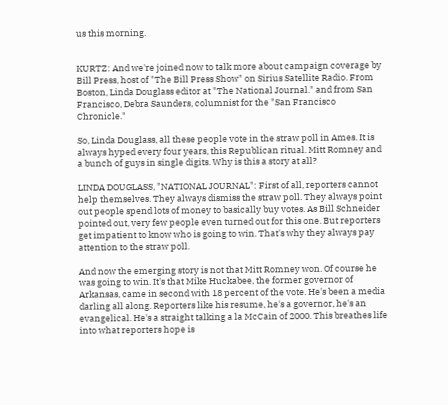us this morning.


KURTZ: And we're joined now to talk more about campaign coverage by Bill Press, host of "The Bill Press Show" on Sirius Satellite Radio. From Boston, Linda Douglass editor at "The National Journal." and from San Francisco, Debra Saunders, columnist for the "San Francisco Chronicle."

So, Linda Douglass, all these people vote in the straw poll in Ames. It is always hyped every four years, this Republican ritual. Mitt Romney and a bunch of guys in single digits. Why is this a story at all?

LINDA DOUGLASS, "NATIONAL JOURNAL": First of all, reporters cannot help themselves. They always dismiss the straw poll. They always point out people spend lots of money to basically buy votes. As Bill Schneider pointed out, very few people even turned out for this one. But reporters get impatient to know who is going to win. That's why they always pay attention to the straw poll.

And now the emerging story is not that Mitt Romney won. Of course he was going to win. It's that Mike Huckabee, the former governor of Arkansas, came in second with 18 percent of the vote. He's been a media darling all along. Reporters like his resume, he's a governor, he's an evangelical. He's a straight talking a la McCain of 2000. This breathes life into what reporters hope is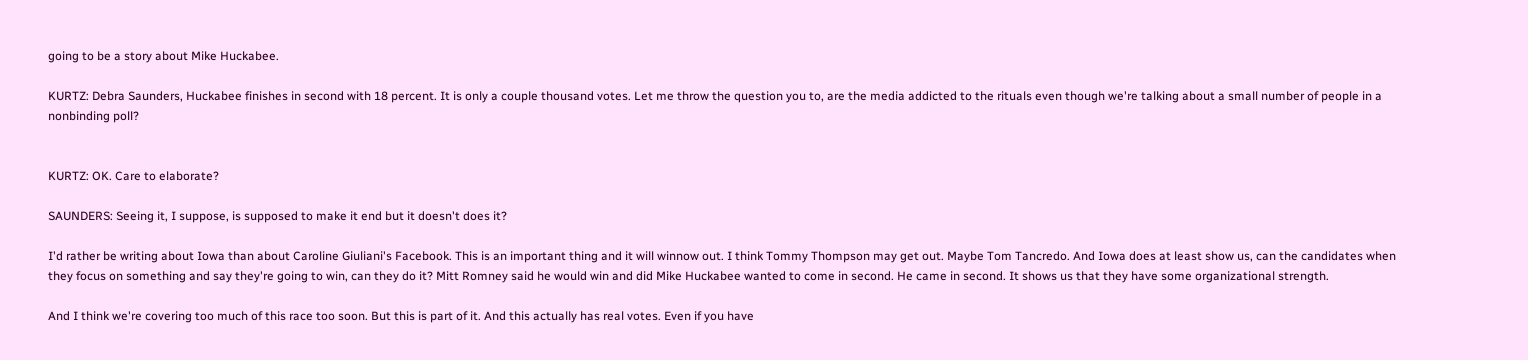going to be a story about Mike Huckabee.

KURTZ: Debra Saunders, Huckabee finishes in second with 18 percent. It is only a couple thousand votes. Let me throw the question you to, are the media addicted to the rituals even though we're talking about a small number of people in a nonbinding poll?


KURTZ: OK. Care to elaborate?

SAUNDERS: Seeing it, I suppose, is supposed to make it end but it doesn't does it?

I'd rather be writing about Iowa than about Caroline Giuliani's Facebook. This is an important thing and it will winnow out. I think Tommy Thompson may get out. Maybe Tom Tancredo. And Iowa does at least show us, can the candidates when they focus on something and say they're going to win, can they do it? Mitt Romney said he would win and did Mike Huckabee wanted to come in second. He came in second. It shows us that they have some organizational strength.

And I think we're covering too much of this race too soon. But this is part of it. And this actually has real votes. Even if you have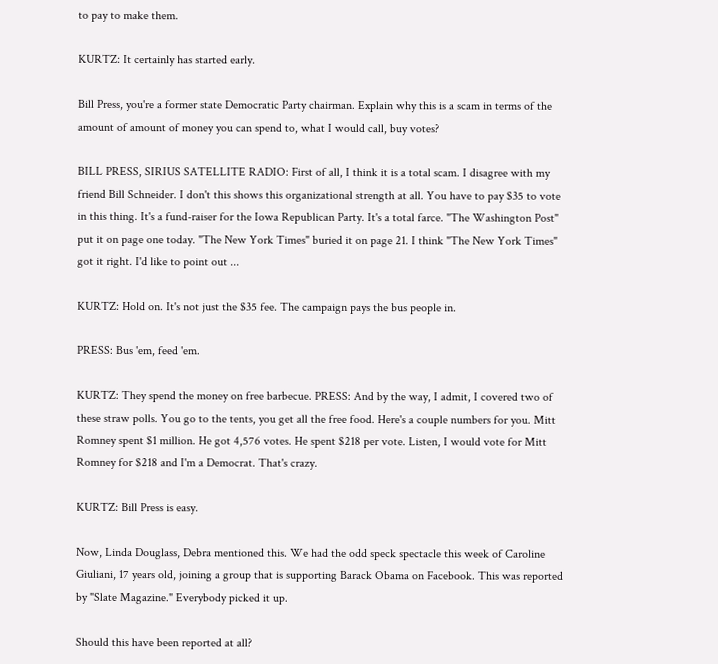to pay to make them.

KURTZ: It certainly has started early.

Bill Press, you're a former state Democratic Party chairman. Explain why this is a scam in terms of the amount of amount of money you can spend to, what I would call, buy votes?

BILL PRESS, SIRIUS SATELLITE RADIO: First of all, I think it is a total scam. I disagree with my friend Bill Schneider. I don't this shows this organizational strength at all. You have to pay $35 to vote in this thing. It's a fund-raiser for the Iowa Republican Party. It's a total farce. "The Washington Post" put it on page one today. "The New York Times" buried it on page 21. I think "The New York Times" got it right. I'd like to point out ...

KURTZ: Hold on. It's not just the $35 fee. The campaign pays the bus people in.

PRESS: Bus 'em, feed 'em.

KURTZ: They spend the money on free barbecue. PRESS: And by the way, I admit, I covered two of these straw polls. You go to the tents, you get all the free food. Here's a couple numbers for you. Mitt Romney spent $1 million. He got 4,576 votes. He spent $218 per vote. Listen, I would vote for Mitt Romney for $218 and I'm a Democrat. That's crazy.

KURTZ: Bill Press is easy.

Now, Linda Douglass, Debra mentioned this. We had the odd speck spectacle this week of Caroline Giuliani, 17 years old, joining a group that is supporting Barack Obama on Facebook. This was reported by "Slate Magazine." Everybody picked it up.

Should this have been reported at all?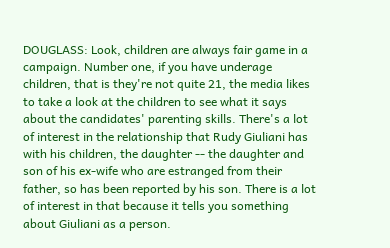DOUGLASS: Look, children are always fair game in a campaign. Number one, if you have underage children, that is they're not quite 21, the media likes to take a look at the children to see what it says about the candidates' parenting skills. There's a lot of interest in the relationship that Rudy Giuliani has with his children, the daughter -- the daughter and son of his ex-wife who are estranged from their father, so has been reported by his son. There is a lot of interest in that because it tells you something about Giuliani as a person.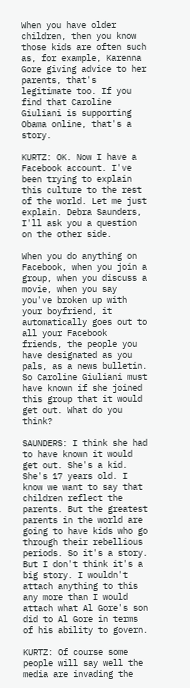When you have older children, then you know those kids are often such as, for example, Karenna Gore giving advice to her parents, that's legitimate too. If you find that Caroline Giuliani is supporting Obama online, that's a story.

KURTZ: OK. Now I have a Facebook account. I've been trying to explain this culture to the rest of the world. Let me just explain. Debra Saunders, I'll ask you a question on the other side.

When you do anything on Facebook, when you join a group, when you discuss a movie, when you say you've broken up with your boyfriend, it automatically goes out to all your Facebook friends, the people you have designated as you pals, as a news bulletin. So Caroline Giuliani must have known if she joined this group that it would get out. What do you think?

SAUNDERS: I think she had to have known it would get out. She's a kid. She's 17 years old. I know we want to say that children reflect the parents. But the greatest parents in the world are going to have kids who go through their rebellious periods. So it's a story. But I don't think it's a big story. I wouldn't attach anything to this any more than I would attach what Al Gore's son did to Al Gore in terms of his ability to govern.

KURTZ: Of course some people will say well the media are invading the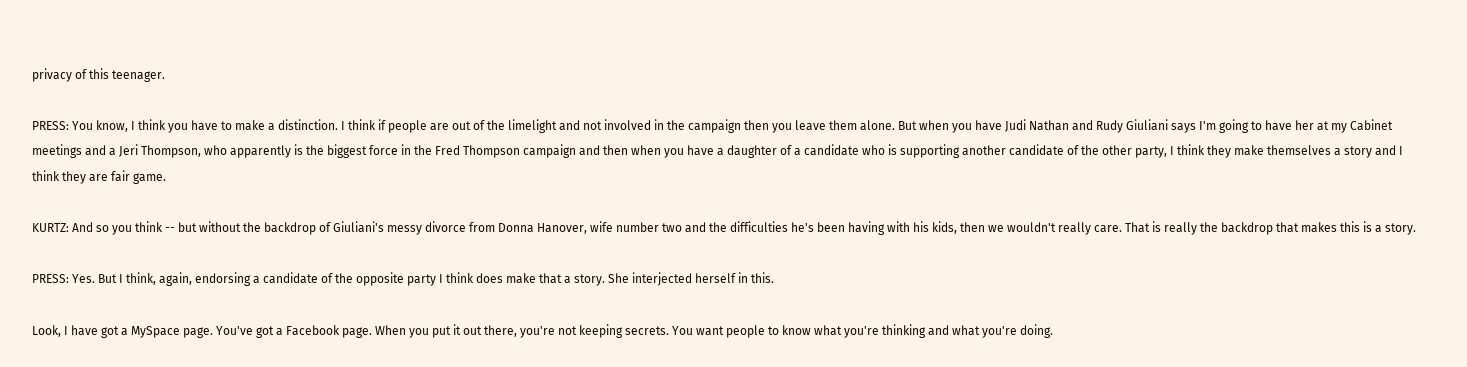privacy of this teenager.

PRESS: You know, I think you have to make a distinction. I think if people are out of the limelight and not involved in the campaign then you leave them alone. But when you have Judi Nathan and Rudy Giuliani says I'm going to have her at my Cabinet meetings and a Jeri Thompson, who apparently is the biggest force in the Fred Thompson campaign and then when you have a daughter of a candidate who is supporting another candidate of the other party, I think they make themselves a story and I think they are fair game.

KURTZ: And so you think -- but without the backdrop of Giuliani's messy divorce from Donna Hanover, wife number two and the difficulties he's been having with his kids, then we wouldn't really care. That is really the backdrop that makes this is a story.

PRESS: Yes. But I think, again, endorsing a candidate of the opposite party I think does make that a story. She interjected herself in this.

Look, I have got a MySpace page. You've got a Facebook page. When you put it out there, you're not keeping secrets. You want people to know what you're thinking and what you're doing.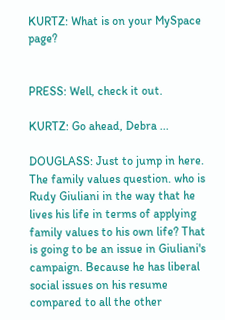KURTZ: What is on your MySpace page?


PRESS: Well, check it out.

KURTZ: Go ahead, Debra ...

DOUGLASS: Just to jump in here. The family values question. who is Rudy Giuliani in the way that he lives his life in terms of applying family values to his own life? That is going to be an issue in Giuliani's campaign. Because he has liberal social issues on his resume compared to all the other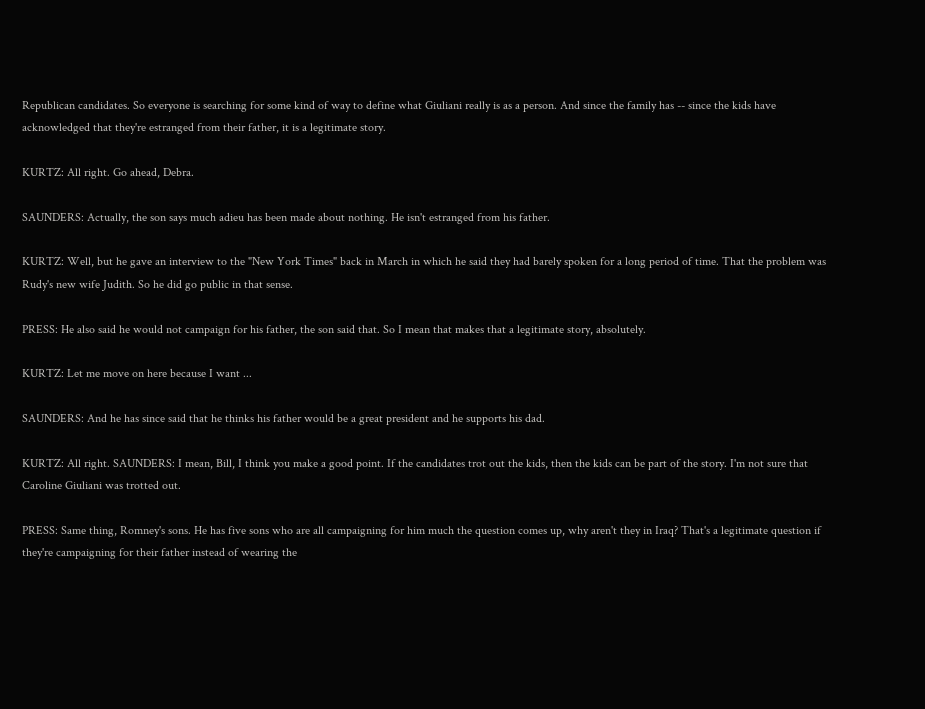Republican candidates. So everyone is searching for some kind of way to define what Giuliani really is as a person. And since the family has -- since the kids have acknowledged that they're estranged from their father, it is a legitimate story.

KURTZ: All right. Go ahead, Debra.

SAUNDERS: Actually, the son says much adieu has been made about nothing. He isn't estranged from his father.

KURTZ: Well, but he gave an interview to the "New York Times" back in March in which he said they had barely spoken for a long period of time. That the problem was Rudy's new wife Judith. So he did go public in that sense.

PRESS: He also said he would not campaign for his father, the son said that. So I mean that makes that a legitimate story, absolutely.

KURTZ: Let me move on here because I want ...

SAUNDERS: And he has since said that he thinks his father would be a great president and he supports his dad.

KURTZ: All right. SAUNDERS: I mean, Bill, I think you make a good point. If the candidates trot out the kids, then the kids can be part of the story. I'm not sure that Caroline Giuliani was trotted out.

PRESS: Same thing, Romney's sons. He has five sons who are all campaigning for him much the question comes up, why aren't they in Iraq? That's a legitimate question if they're campaigning for their father instead of wearing the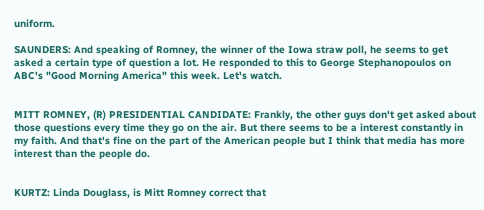uniform.

SAUNDERS: And speaking of Romney, the winner of the Iowa straw poll, he seems to get asked a certain type of question a lot. He responded to this to George Stephanopoulos on ABC's "Good Morning America" this week. Let's watch.


MITT ROMNEY, (R) PRESIDENTIAL CANDIDATE: Frankly, the other guys don't get asked about those questions every time they go on the air. But there seems to be a interest constantly in my faith. And that's fine on the part of the American people but I think that media has more interest than the people do.


KURTZ: Linda Douglass, is Mitt Romney correct that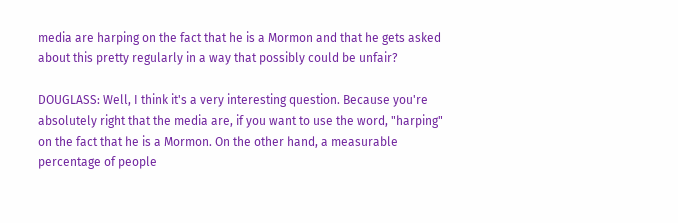media are harping on the fact that he is a Mormon and that he gets asked about this pretty regularly in a way that possibly could be unfair?

DOUGLASS: Well, I think it's a very interesting question. Because you're absolutely right that the media are, if you want to use the word, "harping" on the fact that he is a Mormon. On the other hand, a measurable percentage of people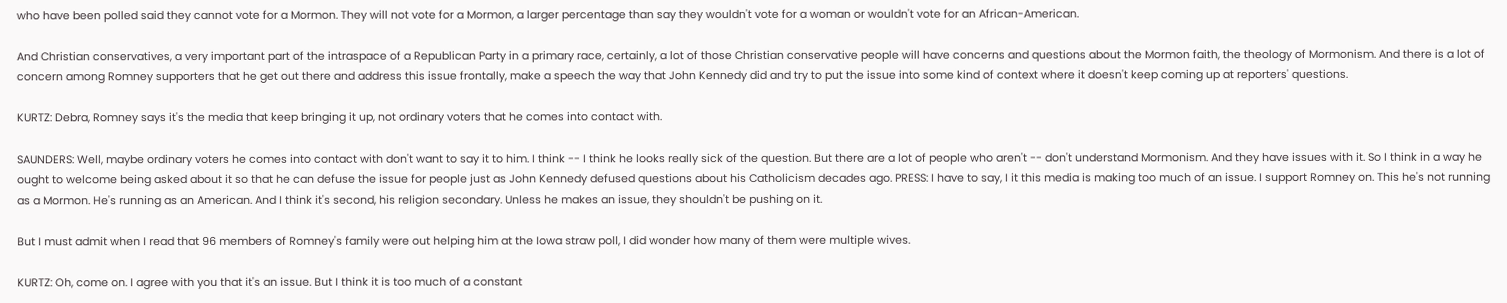who have been polled said they cannot vote for a Mormon. They will not vote for a Mormon, a larger percentage than say they wouldn't vote for a woman or wouldn't vote for an African-American.

And Christian conservatives, a very important part of the intraspace of a Republican Party in a primary race, certainly, a lot of those Christian conservative people will have concerns and questions about the Mormon faith, the theology of Mormonism. And there is a lot of concern among Romney supporters that he get out there and address this issue frontally, make a speech the way that John Kennedy did and try to put the issue into some kind of context where it doesn't keep coming up at reporters' questions.

KURTZ: Debra, Romney says it's the media that keep bringing it up, not ordinary voters that he comes into contact with.

SAUNDERS: Well, maybe ordinary voters he comes into contact with don't want to say it to him. I think -- I think he looks really sick of the question. But there are a lot of people who aren't -- don't understand Mormonism. And they have issues with it. So I think in a way he ought to welcome being asked about it so that he can defuse the issue for people just as John Kennedy defused questions about his Catholicism decades ago. PRESS: I have to say, I it this media is making too much of an issue. I support Romney on. This he's not running as a Mormon. He's running as an American. And I think it's second, his religion secondary. Unless he makes an issue, they shouldn't be pushing on it.

But I must admit when I read that 96 members of Romney's family were out helping him at the Iowa straw poll, I did wonder how many of them were multiple wives.

KURTZ: Oh, come on. I agree with you that it's an issue. But I think it is too much of a constant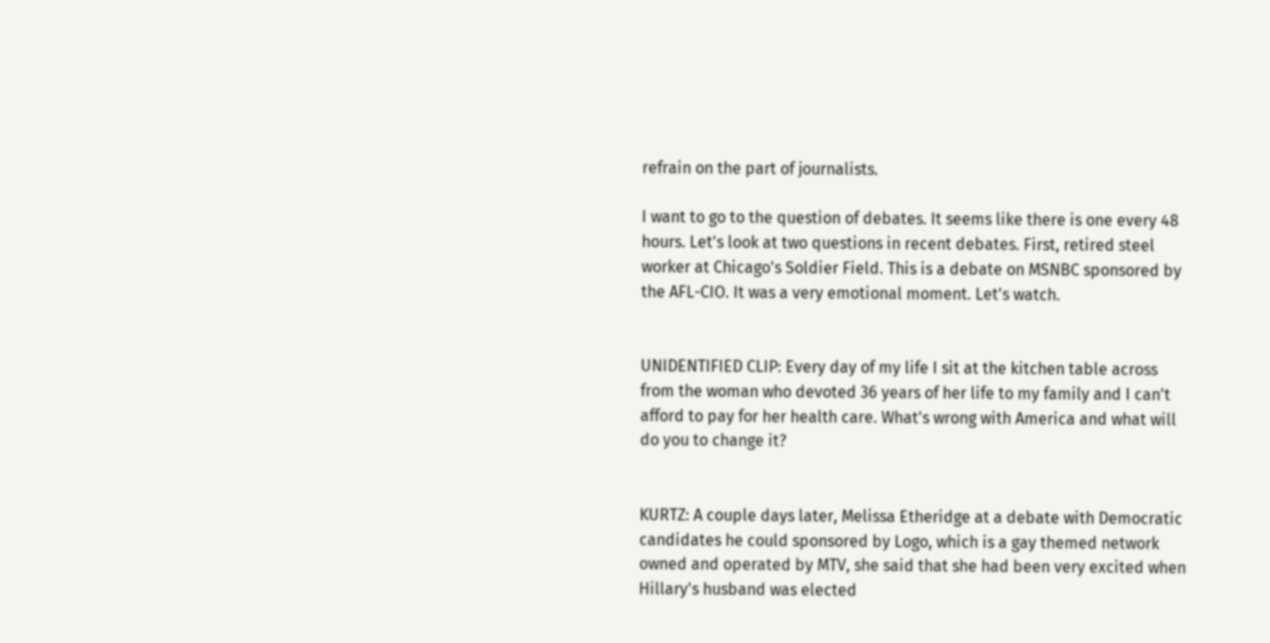refrain on the part of journalists.

I want to go to the question of debates. It seems like there is one every 48 hours. Let's look at two questions in recent debates. First, retired steel worker at Chicago's Soldier Field. This is a debate on MSNBC sponsored by the AFL-CIO. It was a very emotional moment. Let's watch.


UNIDENTIFIED CLIP: Every day of my life I sit at the kitchen table across from the woman who devoted 36 years of her life to my family and I can't afford to pay for her health care. What's wrong with America and what will do you to change it?


KURTZ: A couple days later, Melissa Etheridge at a debate with Democratic candidates he could sponsored by Logo, which is a gay themed network owned and operated by MTV, she said that she had been very excited when Hillary's husband was elected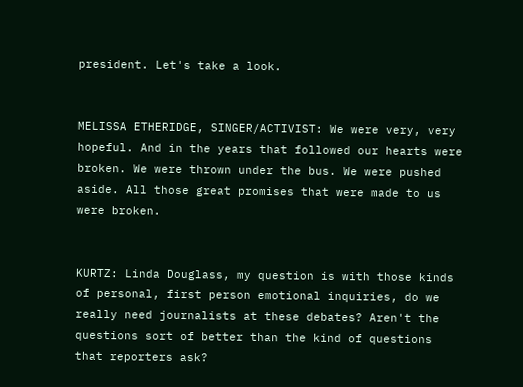president. Let's take a look.


MELISSA ETHERIDGE, SINGER/ACTIVIST: We were very, very hopeful. And in the years that followed our hearts were broken. We were thrown under the bus. We were pushed aside. All those great promises that were made to us were broken.


KURTZ: Linda Douglass, my question is with those kinds of personal, first person emotional inquiries, do we really need journalists at these debates? Aren't the questions sort of better than the kind of questions that reporters ask?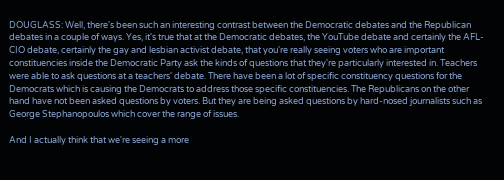DOUGLASS: Well, there's been such an interesting contrast between the Democratic debates and the Republican debates in a couple of ways. Yes, it's true that at the Democratic debates, the YouTube debate and certainly the AFL-CIO debate, certainly the gay and lesbian activist debate, that you're really seeing voters who are important constituencies inside the Democratic Party ask the kinds of questions that they're particularly interested in. Teachers were able to ask questions at a teachers' debate. There have been a lot of specific constituency questions for the Democrats which is causing the Democrats to address those specific constituencies. The Republicans on the other hand have not been asked questions by voters. But they are being asked questions by hard-nosed journalists such as George Stephanopoulos which cover the range of issues.

And I actually think that we're seeing a more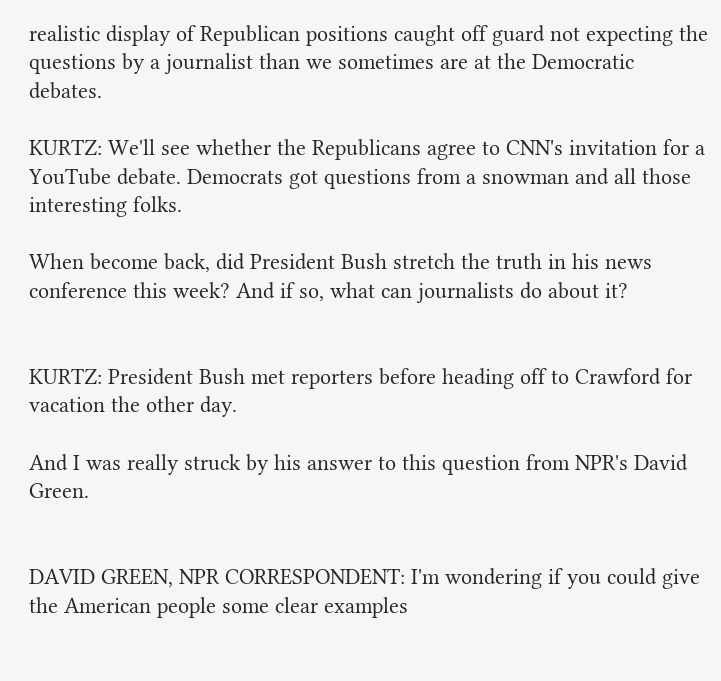realistic display of Republican positions caught off guard not expecting the questions by a journalist than we sometimes are at the Democratic debates.

KURTZ: We'll see whether the Republicans agree to CNN's invitation for a YouTube debate. Democrats got questions from a snowman and all those interesting folks.

When become back, did President Bush stretch the truth in his news conference this week? And if so, what can journalists do about it?


KURTZ: President Bush met reporters before heading off to Crawford for vacation the other day.

And I was really struck by his answer to this question from NPR's David Green.


DAVID GREEN, NPR CORRESPONDENT: I'm wondering if you could give the American people some clear examples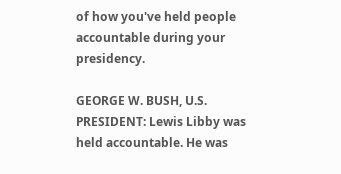of how you've held people accountable during your presidency.

GEORGE W. BUSH, U.S. PRESIDENT: Lewis Libby was held accountable. He was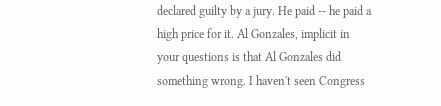declared guilty by a jury. He paid -- he paid a high price for it. Al Gonzales, implicit in your questions is that Al Gonzales did something wrong. I haven't seen Congress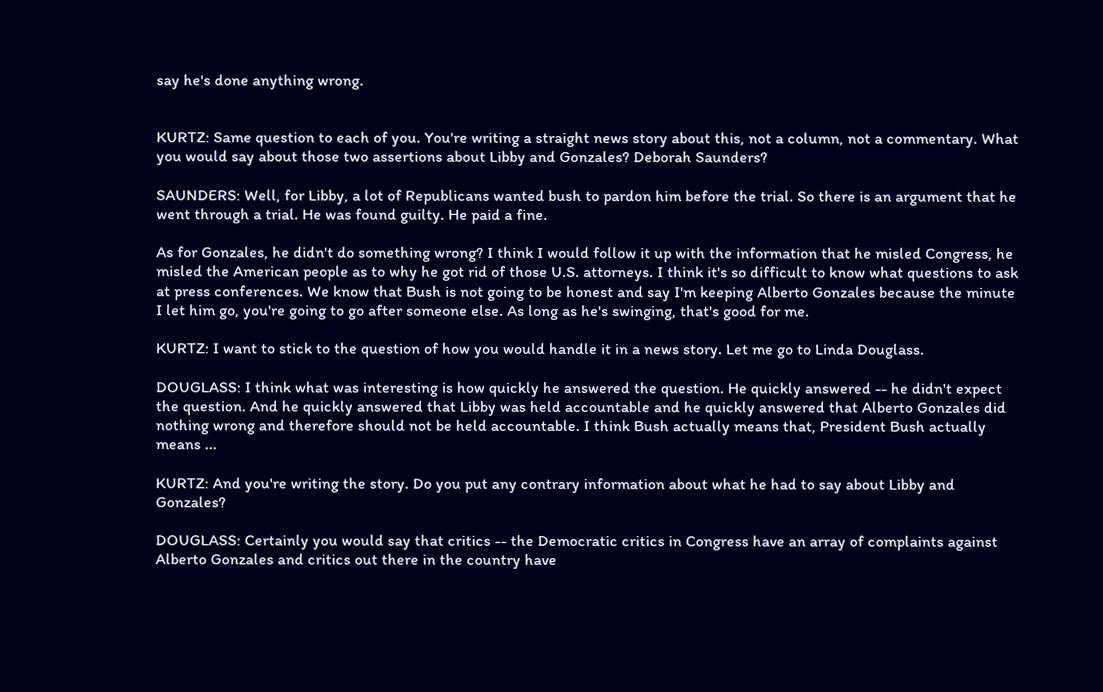say he's done anything wrong.


KURTZ: Same question to each of you. You're writing a straight news story about this, not a column, not a commentary. What you would say about those two assertions about Libby and Gonzales? Deborah Saunders?

SAUNDERS: Well, for Libby, a lot of Republicans wanted bush to pardon him before the trial. So there is an argument that he went through a trial. He was found guilty. He paid a fine.

As for Gonzales, he didn't do something wrong? I think I would follow it up with the information that he misled Congress, he misled the American people as to why he got rid of those U.S. attorneys. I think it's so difficult to know what questions to ask at press conferences. We know that Bush is not going to be honest and say I'm keeping Alberto Gonzales because the minute I let him go, you're going to go after someone else. As long as he's swinging, that's good for me.

KURTZ: I want to stick to the question of how you would handle it in a news story. Let me go to Linda Douglass.

DOUGLASS: I think what was interesting is how quickly he answered the question. He quickly answered -- he didn't expect the question. And he quickly answered that Libby was held accountable and he quickly answered that Alberto Gonzales did nothing wrong and therefore should not be held accountable. I think Bush actually means that, President Bush actually means ...

KURTZ: And you're writing the story. Do you put any contrary information about what he had to say about Libby and Gonzales?

DOUGLASS: Certainly you would say that critics -- the Democratic critics in Congress have an array of complaints against Alberto Gonzales and critics out there in the country have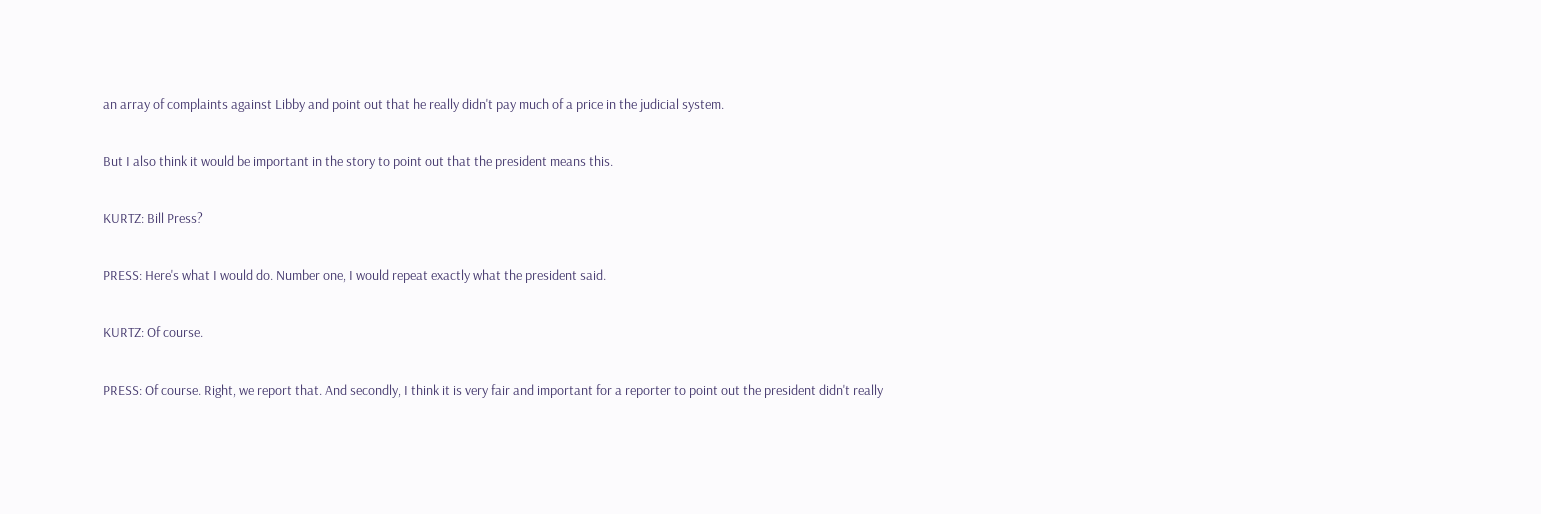an array of complaints against Libby and point out that he really didn't pay much of a price in the judicial system.

But I also think it would be important in the story to point out that the president means this.

KURTZ: Bill Press?

PRESS: Here's what I would do. Number one, I would repeat exactly what the president said.

KURTZ: Of course.

PRESS: Of course. Right, we report that. And secondly, I think it is very fair and important for a reporter to point out the president didn't really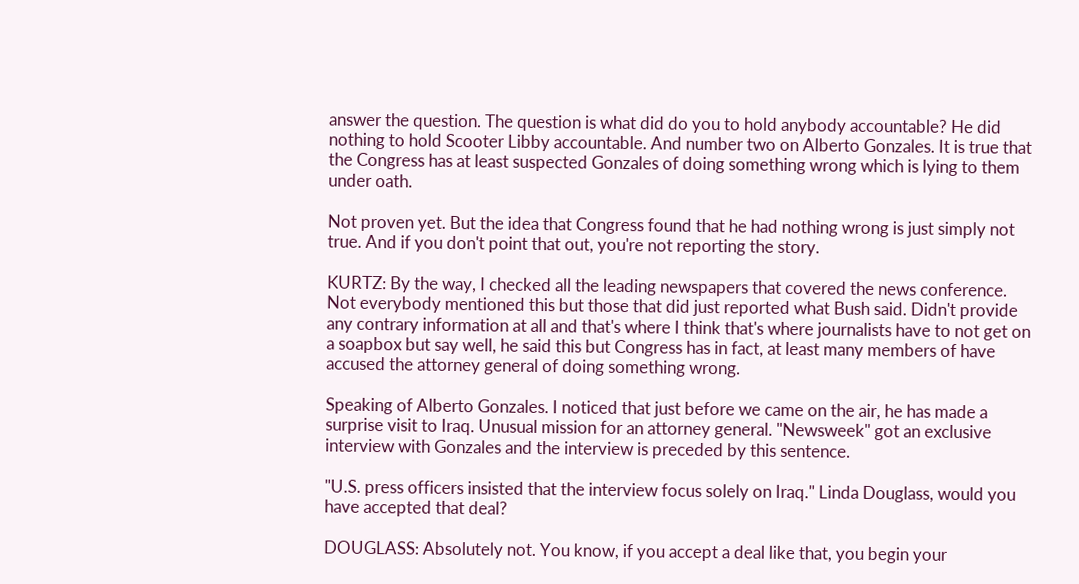answer the question. The question is what did do you to hold anybody accountable? He did nothing to hold Scooter Libby accountable. And number two on Alberto Gonzales. It is true that the Congress has at least suspected Gonzales of doing something wrong which is lying to them under oath.

Not proven yet. But the idea that Congress found that he had nothing wrong is just simply not true. And if you don't point that out, you're not reporting the story.

KURTZ: By the way, I checked all the leading newspapers that covered the news conference. Not everybody mentioned this but those that did just reported what Bush said. Didn't provide any contrary information at all and that's where I think that's where journalists have to not get on a soapbox but say well, he said this but Congress has in fact, at least many members of have accused the attorney general of doing something wrong.

Speaking of Alberto Gonzales. I noticed that just before we came on the air, he has made a surprise visit to Iraq. Unusual mission for an attorney general. "Newsweek" got an exclusive interview with Gonzales and the interview is preceded by this sentence.

"U.S. press officers insisted that the interview focus solely on Iraq." Linda Douglass, would you have accepted that deal?

DOUGLASS: Absolutely not. You know, if you accept a deal like that, you begin your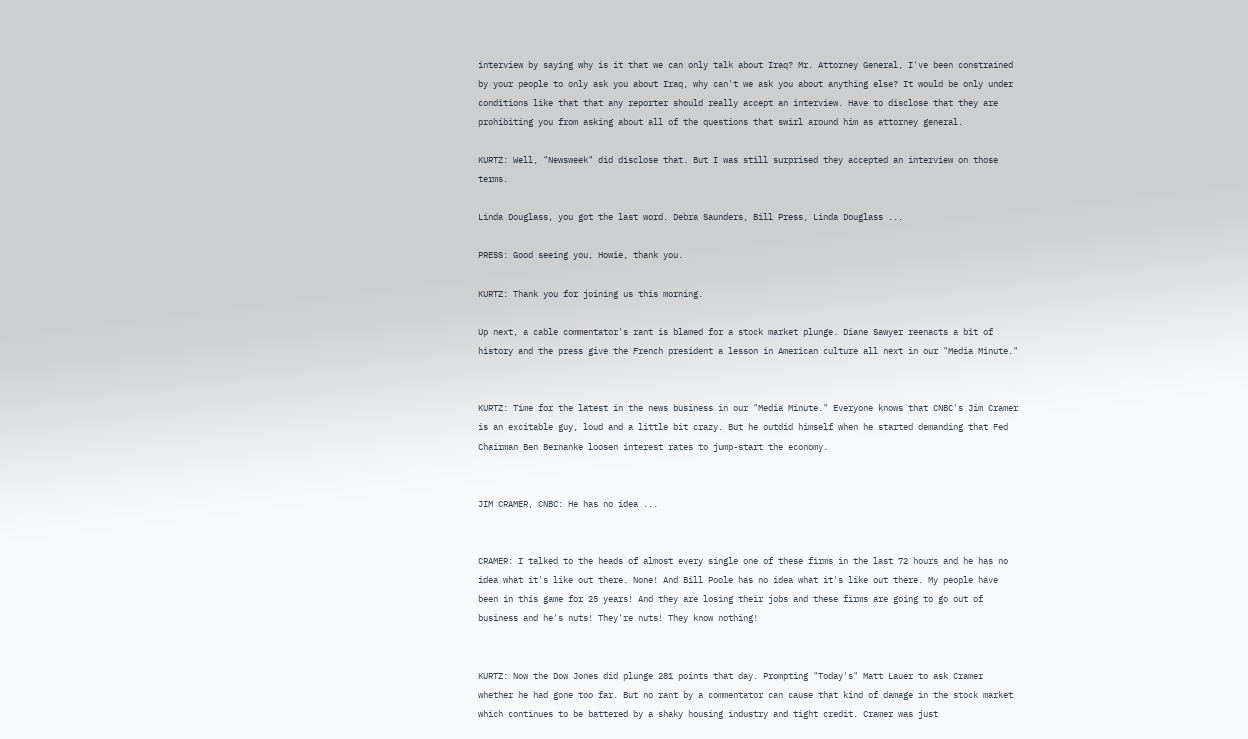interview by saying why is it that we can only talk about Iraq? Mr. Attorney General, I've been constrained by your people to only ask you about Iraq, why can't we ask you about anything else? It would be only under conditions like that that any reporter should really accept an interview. Have to disclose that they are prohibiting you from asking about all of the questions that swirl around him as attorney general.

KURTZ: Well, "Newsweek" did disclose that. But I was still surprised they accepted an interview on those terms.

Linda Douglass, you got the last word. Debra Saunders, Bill Press, Linda Douglass ...

PRESS: Good seeing you, Howie, thank you.

KURTZ: Thank you for joining us this morning.

Up next, a cable commentator's rant is blamed for a stock market plunge. Diane Sawyer reenacts a bit of history and the press give the French president a lesson in American culture all next in our "Media Minute."


KURTZ: Time for the latest in the news business in our "Media Minute." Everyone knows that CNBC's Jim Cramer is an excitable guy, loud and a little bit crazy. But he outdid himself when he started demanding that Fed Chairman Ben Bernanke loosen interest rates to jump-start the economy.


JIM CRAMER, CNBC: He has no idea ...


CRAMER: I talked to the heads of almost every single one of these firms in the last 72 hours and he has no idea what it's like out there. None! And Bill Poole has no idea what it's like out there. My people have been in this game for 25 years! And they are losing their jobs and these firms are going to go out of business and he's nuts! They're nuts! They know nothing!


KURTZ: Now the Dow Jones did plunge 281 points that day. Prompting "Today's" Matt Lauer to ask Cramer whether he had gone too far. But no rant by a commentator can cause that kind of damage in the stock market which continues to be battered by a shaky housing industry and tight credit. Cramer was just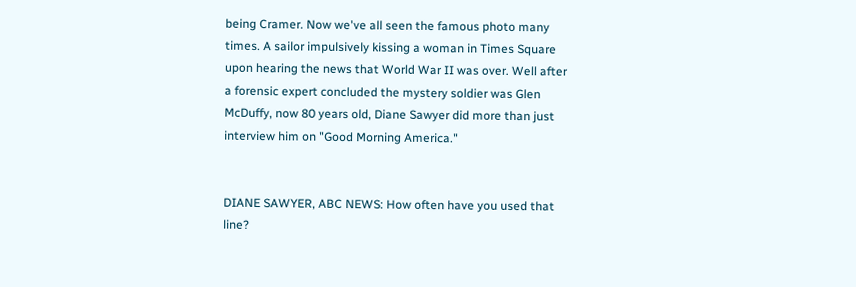being Cramer. Now we've all seen the famous photo many times. A sailor impulsively kissing a woman in Times Square upon hearing the news that World War II was over. Well after a forensic expert concluded the mystery soldier was Glen McDuffy, now 80 years old, Diane Sawyer did more than just interview him on "Good Morning America."


DIANE SAWYER, ABC NEWS: How often have you used that line?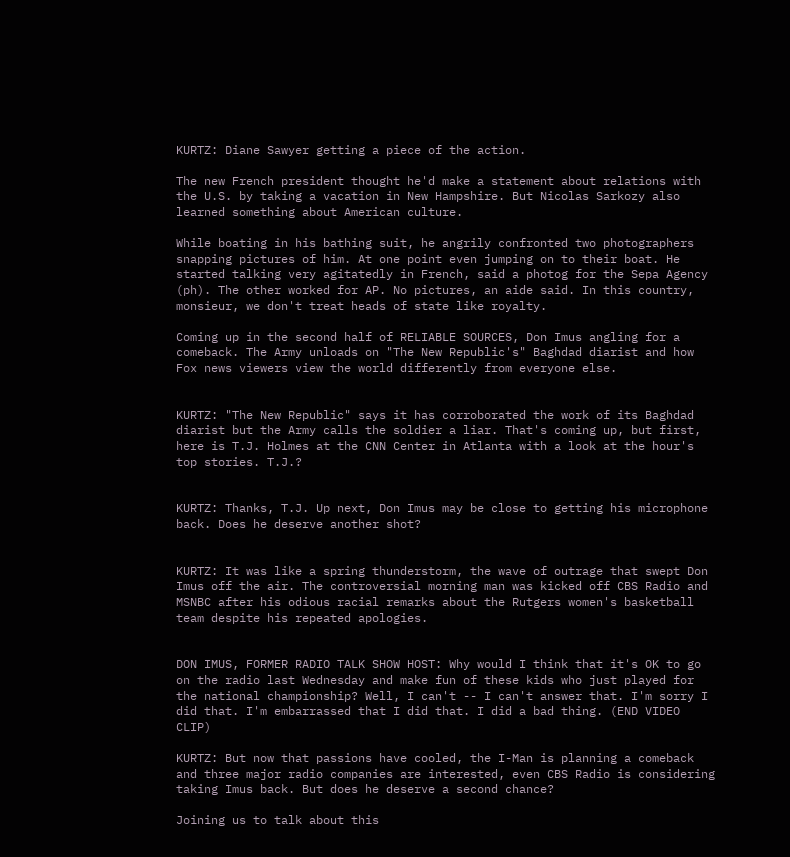KURTZ: Diane Sawyer getting a piece of the action.

The new French president thought he'd make a statement about relations with the U.S. by taking a vacation in New Hampshire. But Nicolas Sarkozy also learned something about American culture.

While boating in his bathing suit, he angrily confronted two photographers snapping pictures of him. At one point even jumping on to their boat. He started talking very agitatedly in French, said a photog for the Sepa Agency (ph). The other worked for AP. No pictures, an aide said. In this country, monsieur, we don't treat heads of state like royalty.

Coming up in the second half of RELIABLE SOURCES, Don Imus angling for a comeback. The Army unloads on "The New Republic's" Baghdad diarist and how Fox news viewers view the world differently from everyone else.


KURTZ: "The New Republic" says it has corroborated the work of its Baghdad diarist but the Army calls the soldier a liar. That's coming up, but first, here is T.J. Holmes at the CNN Center in Atlanta with a look at the hour's top stories. T.J.?


KURTZ: Thanks, T.J. Up next, Don Imus may be close to getting his microphone back. Does he deserve another shot?


KURTZ: It was like a spring thunderstorm, the wave of outrage that swept Don Imus off the air. The controversial morning man was kicked off CBS Radio and MSNBC after his odious racial remarks about the Rutgers women's basketball team despite his repeated apologies.


DON IMUS, FORMER RADIO TALK SHOW HOST: Why would I think that it's OK to go on the radio last Wednesday and make fun of these kids who just played for the national championship? Well, I can't -- I can't answer that. I'm sorry I did that. I'm embarrassed that I did that. I did a bad thing. (END VIDEO CLIP)

KURTZ: But now that passions have cooled, the I-Man is planning a comeback and three major radio companies are interested, even CBS Radio is considering taking Imus back. But does he deserve a second chance?

Joining us to talk about this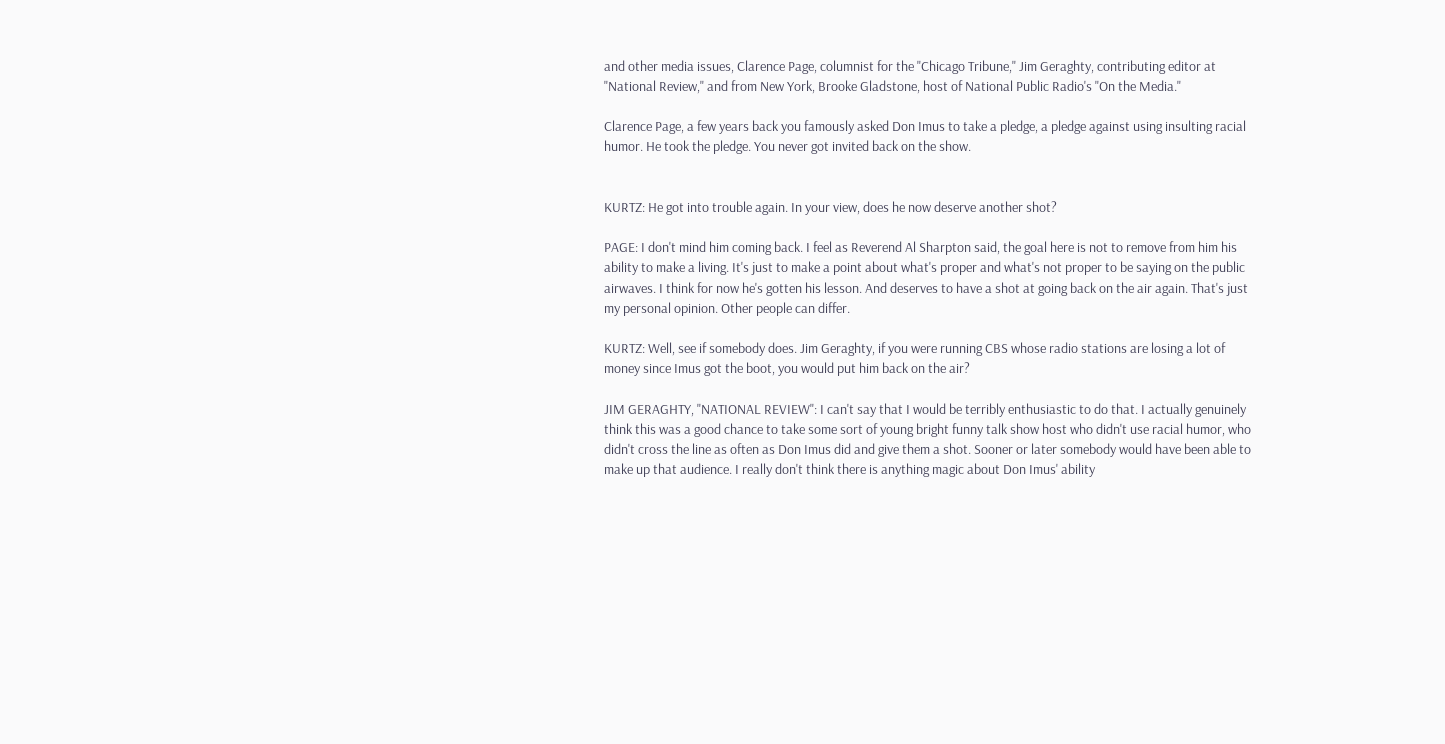and other media issues, Clarence Page, columnist for the "Chicago Tribune," Jim Geraghty, contributing editor at "National Review," and from New York, Brooke Gladstone, host of National Public Radio's "On the Media."

Clarence Page, a few years back you famously asked Don Imus to take a pledge, a pledge against using insulting racial humor. He took the pledge. You never got invited back on the show.


KURTZ: He got into trouble again. In your view, does he now deserve another shot?

PAGE: I don't mind him coming back. I feel as Reverend Al Sharpton said, the goal here is not to remove from him his ability to make a living. It's just to make a point about what's proper and what's not proper to be saying on the public airwaves. I think for now he's gotten his lesson. And deserves to have a shot at going back on the air again. That's just my personal opinion. Other people can differ.

KURTZ: Well, see if somebody does. Jim Geraghty, if you were running CBS whose radio stations are losing a lot of money since Imus got the boot, you would put him back on the air?

JIM GERAGHTY, "NATIONAL REVIEW": I can't say that I would be terribly enthusiastic to do that. I actually genuinely think this was a good chance to take some sort of young bright funny talk show host who didn't use racial humor, who didn't cross the line as often as Don Imus did and give them a shot. Sooner or later somebody would have been able to make up that audience. I really don't think there is anything magic about Don Imus' ability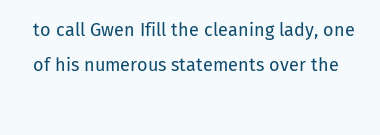to call Gwen Ifill the cleaning lady, one of his numerous statements over the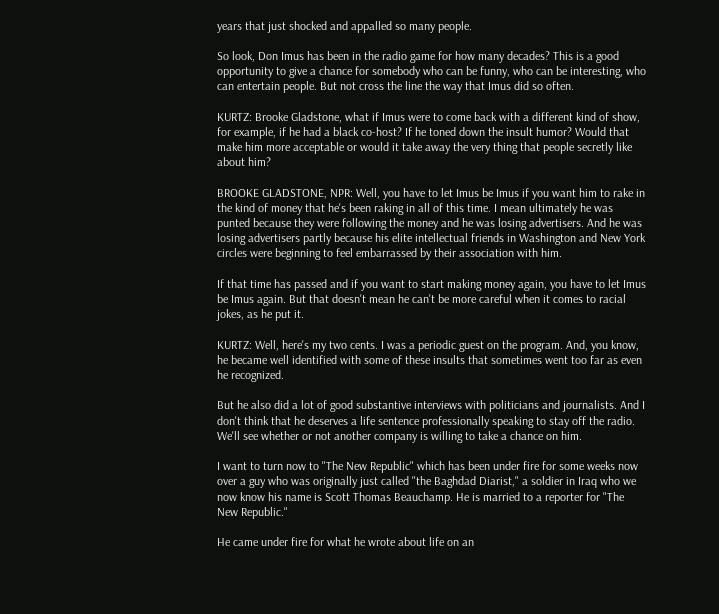years that just shocked and appalled so many people.

So look, Don Imus has been in the radio game for how many decades? This is a good opportunity to give a chance for somebody who can be funny, who can be interesting, who can entertain people. But not cross the line the way that Imus did so often.

KURTZ: Brooke Gladstone, what if Imus were to come back with a different kind of show, for example, if he had a black co-host? If he toned down the insult humor? Would that make him more acceptable or would it take away the very thing that people secretly like about him?

BROOKE GLADSTONE, NPR: Well, you have to let Imus be Imus if you want him to rake in the kind of money that he's been raking in all of this time. I mean ultimately he was punted because they were following the money and he was losing advertisers. And he was losing advertisers partly because his elite intellectual friends in Washington and New York circles were beginning to feel embarrassed by their association with him.

If that time has passed and if you want to start making money again, you have to let Imus be Imus again. But that doesn't mean he can't be more careful when it comes to racial jokes, as he put it.

KURTZ: Well, here's my two cents. I was a periodic guest on the program. And, you know, he became well identified with some of these insults that sometimes went too far as even he recognized.

But he also did a lot of good substantive interviews with politicians and journalists. And I don't think that he deserves a life sentence professionally speaking to stay off the radio. We'll see whether or not another company is willing to take a chance on him.

I want to turn now to "The New Republic" which has been under fire for some weeks now over a guy who was originally just called "the Baghdad Diarist," a soldier in Iraq who we now know his name is Scott Thomas Beauchamp. He is married to a reporter for "The New Republic."

He came under fire for what he wrote about life on an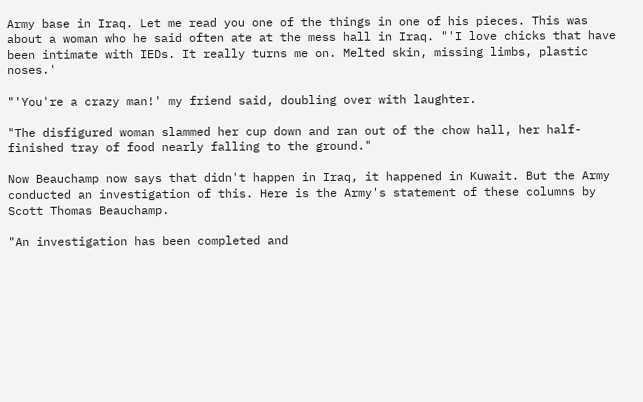Army base in Iraq. Let me read you one of the things in one of his pieces. This was about a woman who he said often ate at the mess hall in Iraq. "'I love chicks that have been intimate with IEDs. It really turns me on. Melted skin, missing limbs, plastic noses.'

"'You're a crazy man!' my friend said, doubling over with laughter.

"The disfigured woman slammed her cup down and ran out of the chow hall, her half-finished tray of food nearly falling to the ground."

Now Beauchamp now says that didn't happen in Iraq, it happened in Kuwait. But the Army conducted an investigation of this. Here is the Army's statement of these columns by Scott Thomas Beauchamp.

"An investigation has been completed and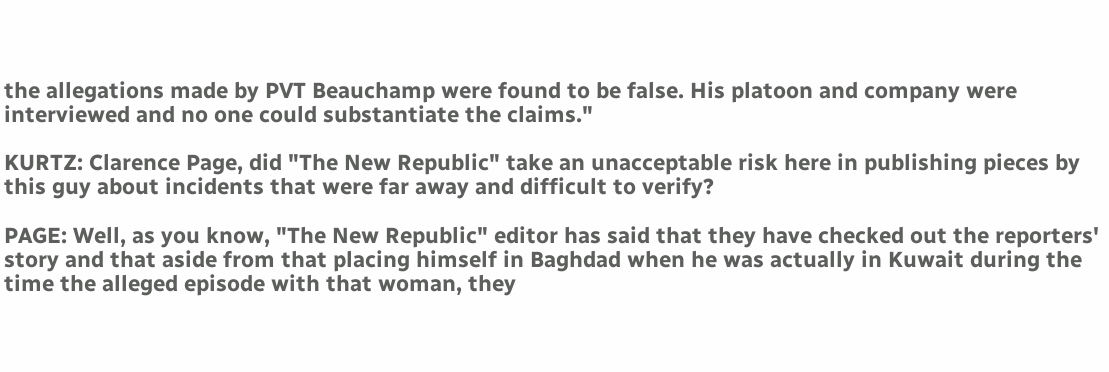the allegations made by PVT Beauchamp were found to be false. His platoon and company were interviewed and no one could substantiate the claims."

KURTZ: Clarence Page, did "The New Republic" take an unacceptable risk here in publishing pieces by this guy about incidents that were far away and difficult to verify?

PAGE: Well, as you know, "The New Republic" editor has said that they have checked out the reporters' story and that aside from that placing himself in Baghdad when he was actually in Kuwait during the time the alleged episode with that woman, they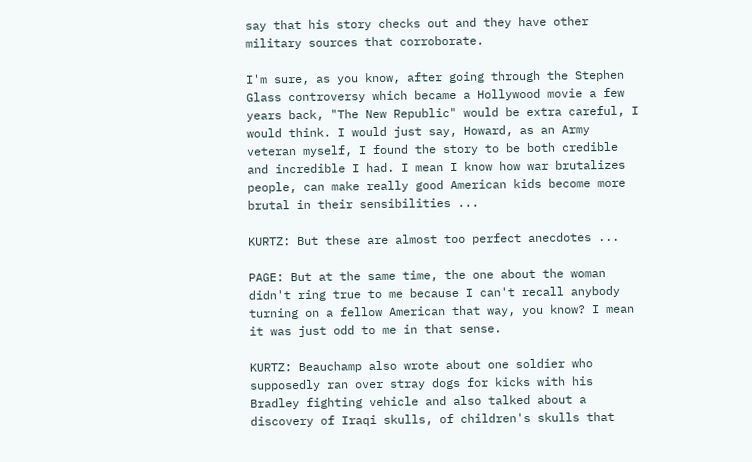say that his story checks out and they have other military sources that corroborate.

I'm sure, as you know, after going through the Stephen Glass controversy which became a Hollywood movie a few years back, "The New Republic" would be extra careful, I would think. I would just say, Howard, as an Army veteran myself, I found the story to be both credible and incredible I had. I mean I know how war brutalizes people, can make really good American kids become more brutal in their sensibilities ...

KURTZ: But these are almost too perfect anecdotes ...

PAGE: But at the same time, the one about the woman didn't ring true to me because I can't recall anybody turning on a fellow American that way, you know? I mean it was just odd to me in that sense.

KURTZ: Beauchamp also wrote about one soldier who supposedly ran over stray dogs for kicks with his Bradley fighting vehicle and also talked about a discovery of Iraqi skulls, of children's skulls that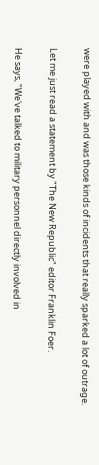were played with and was those kinds of incidents that really sparked a lot of outrage.

Let me just read a statement by "The New Republic" editor Franklin Foer.

He says, "We've talked to military personnel directly involved in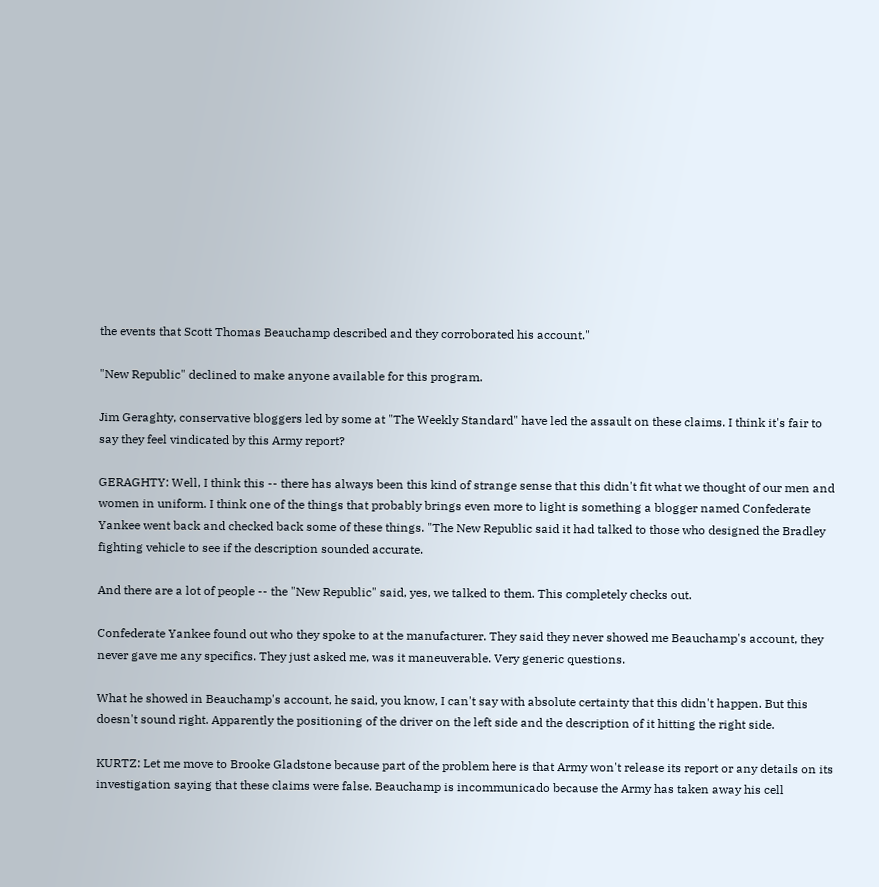the events that Scott Thomas Beauchamp described and they corroborated his account."

"New Republic" declined to make anyone available for this program.

Jim Geraghty, conservative bloggers led by some at "The Weekly Standard" have led the assault on these claims. I think it's fair to say they feel vindicated by this Army report?

GERAGHTY: Well, I think this -- there has always been this kind of strange sense that this didn't fit what we thought of our men and women in uniform. I think one of the things that probably brings even more to light is something a blogger named Confederate Yankee went back and checked back some of these things. "The New Republic said it had talked to those who designed the Bradley fighting vehicle to see if the description sounded accurate.

And there are a lot of people -- the "New Republic" said, yes, we talked to them. This completely checks out.

Confederate Yankee found out who they spoke to at the manufacturer. They said they never showed me Beauchamp's account, they never gave me any specifics. They just asked me, was it maneuverable. Very generic questions.

What he showed in Beauchamp's account, he said, you know, I can't say with absolute certainty that this didn't happen. But this doesn't sound right. Apparently the positioning of the driver on the left side and the description of it hitting the right side.

KURTZ: Let me move to Brooke Gladstone because part of the problem here is that Army won't release its report or any details on its investigation saying that these claims were false. Beauchamp is incommunicado because the Army has taken away his cell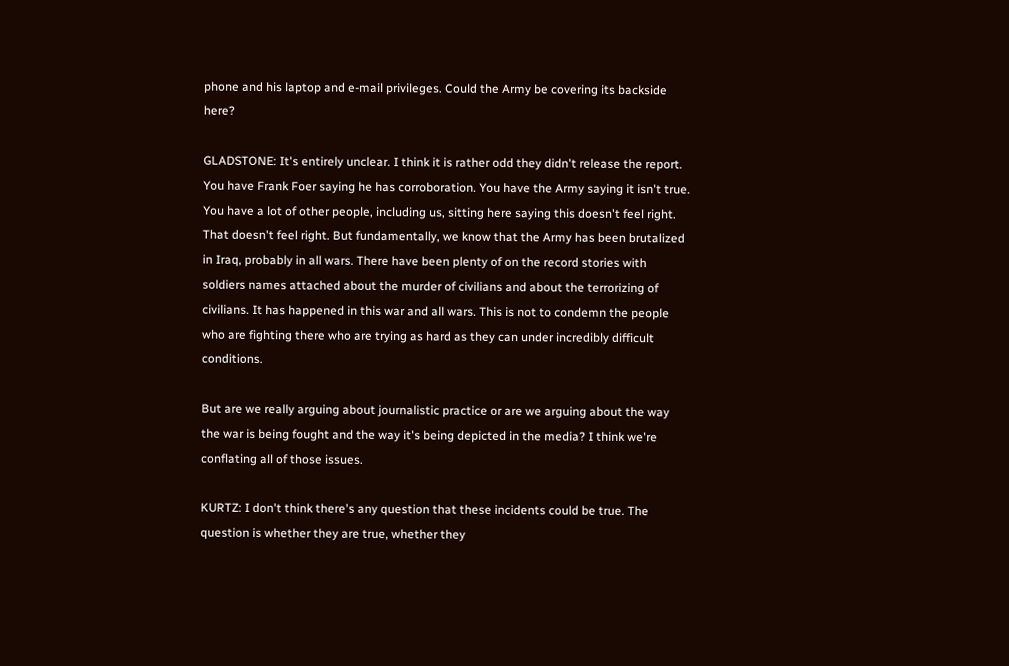phone and his laptop and e-mail privileges. Could the Army be covering its backside here?

GLADSTONE: It's entirely unclear. I think it is rather odd they didn't release the report. You have Frank Foer saying he has corroboration. You have the Army saying it isn't true. You have a lot of other people, including us, sitting here saying this doesn't feel right. That doesn't feel right. But fundamentally, we know that the Army has been brutalized in Iraq, probably in all wars. There have been plenty of on the record stories with soldiers names attached about the murder of civilians and about the terrorizing of civilians. It has happened in this war and all wars. This is not to condemn the people who are fighting there who are trying as hard as they can under incredibly difficult conditions.

But are we really arguing about journalistic practice or are we arguing about the way the war is being fought and the way it's being depicted in the media? I think we're conflating all of those issues.

KURTZ: I don't think there's any question that these incidents could be true. The question is whether they are true, whether they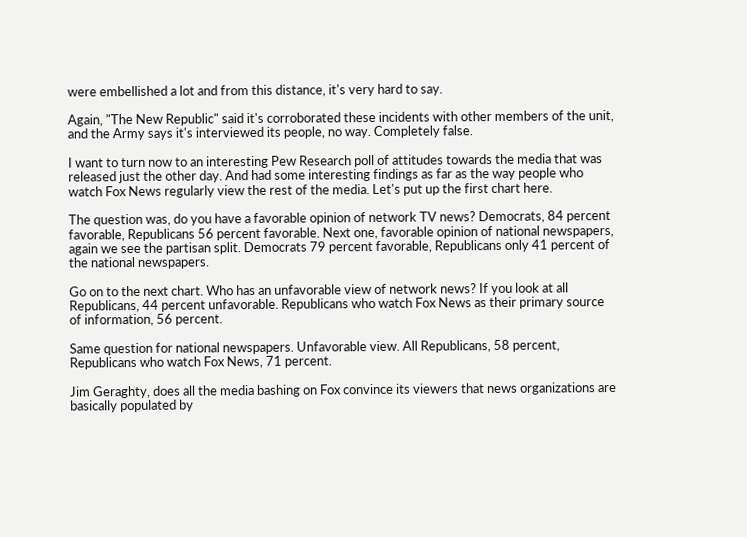were embellished a lot and from this distance, it's very hard to say.

Again, "The New Republic" said it's corroborated these incidents with other members of the unit, and the Army says it's interviewed its people, no way. Completely false.

I want to turn now to an interesting Pew Research poll of attitudes towards the media that was released just the other day. And had some interesting findings as far as the way people who watch Fox News regularly view the rest of the media. Let's put up the first chart here.

The question was, do you have a favorable opinion of network TV news? Democrats, 84 percent favorable, Republicans 56 percent favorable. Next one, favorable opinion of national newspapers, again we see the partisan split. Democrats 79 percent favorable, Republicans only 41 percent of the national newspapers.

Go on to the next chart. Who has an unfavorable view of network news? If you look at all Republicans, 44 percent unfavorable. Republicans who watch Fox News as their primary source of information, 56 percent.

Same question for national newspapers. Unfavorable view. All Republicans, 58 percent, Republicans who watch Fox News, 71 percent.

Jim Geraghty, does all the media bashing on Fox convince its viewers that news organizations are basically populated by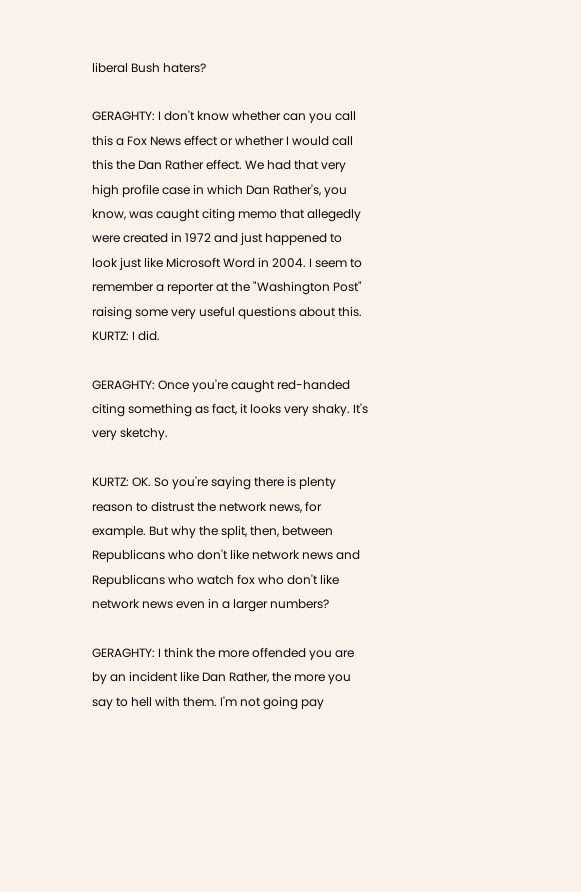liberal Bush haters?

GERAGHTY: I don't know whether can you call this a Fox News effect or whether I would call this the Dan Rather effect. We had that very high profile case in which Dan Rather's, you know, was caught citing memo that allegedly were created in 1972 and just happened to look just like Microsoft Word in 2004. I seem to remember a reporter at the "Washington Post" raising some very useful questions about this. KURTZ: I did.

GERAGHTY: Once you're caught red-handed citing something as fact, it looks very shaky. It's very sketchy.

KURTZ: OK. So you're saying there is plenty reason to distrust the network news, for example. But why the split, then, between Republicans who don't like network news and Republicans who watch fox who don't like network news even in a larger numbers?

GERAGHTY: I think the more offended you are by an incident like Dan Rather, the more you say to hell with them. I'm not going pay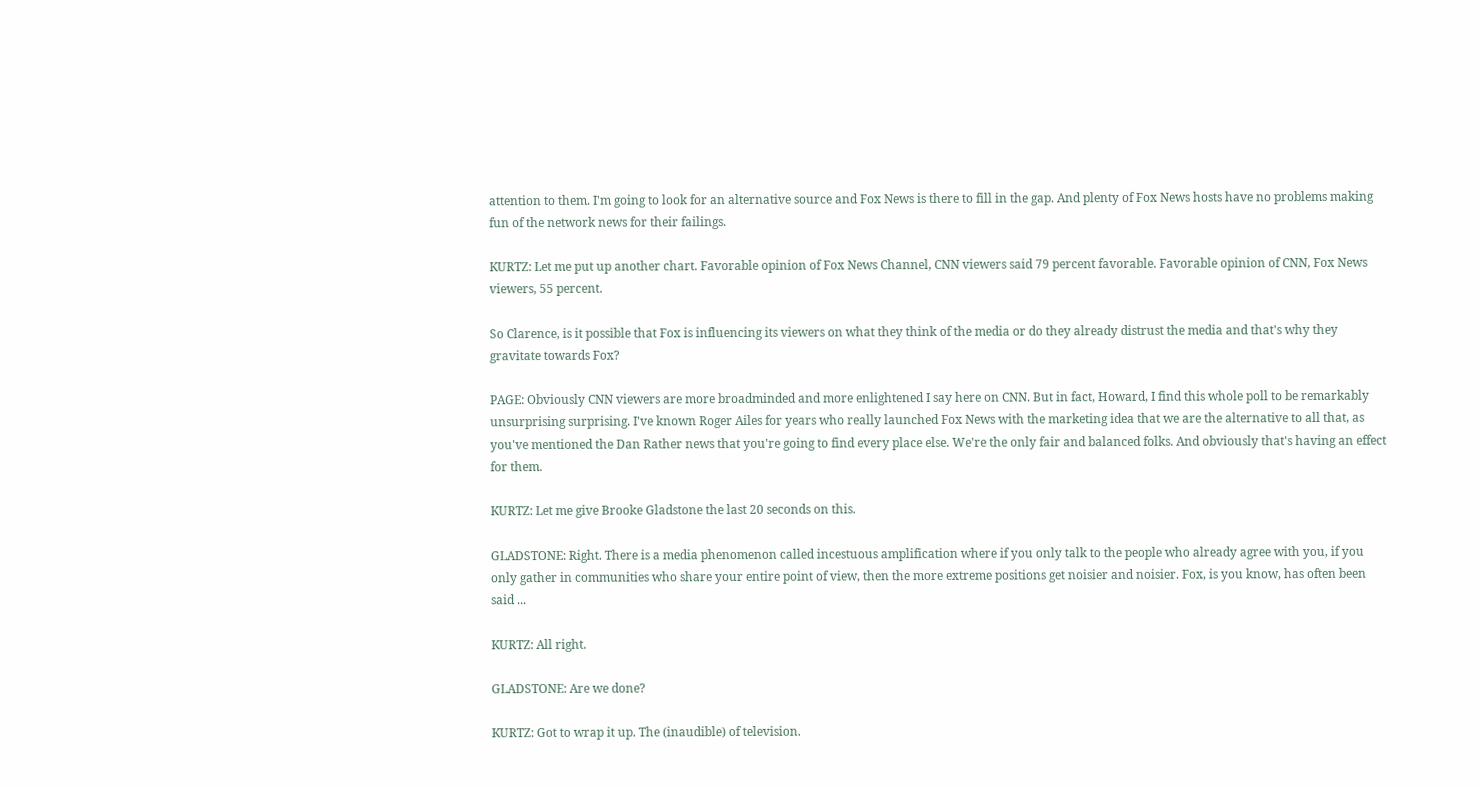attention to them. I'm going to look for an alternative source and Fox News is there to fill in the gap. And plenty of Fox News hosts have no problems making fun of the network news for their failings.

KURTZ: Let me put up another chart. Favorable opinion of Fox News Channel, CNN viewers said 79 percent favorable. Favorable opinion of CNN, Fox News viewers, 55 percent.

So Clarence, is it possible that Fox is influencing its viewers on what they think of the media or do they already distrust the media and that's why they gravitate towards Fox?

PAGE: Obviously CNN viewers are more broadminded and more enlightened I say here on CNN. But in fact, Howard, I find this whole poll to be remarkably unsurprising surprising. I've known Roger Ailes for years who really launched Fox News with the marketing idea that we are the alternative to all that, as you've mentioned the Dan Rather news that you're going to find every place else. We're the only fair and balanced folks. And obviously that's having an effect for them.

KURTZ: Let me give Brooke Gladstone the last 20 seconds on this.

GLADSTONE: Right. There is a media phenomenon called incestuous amplification where if you only talk to the people who already agree with you, if you only gather in communities who share your entire point of view, then the more extreme positions get noisier and noisier. Fox, is you know, has often been said ...

KURTZ: All right.

GLADSTONE: Are we done?

KURTZ: Got to wrap it up. The (inaudible) of television.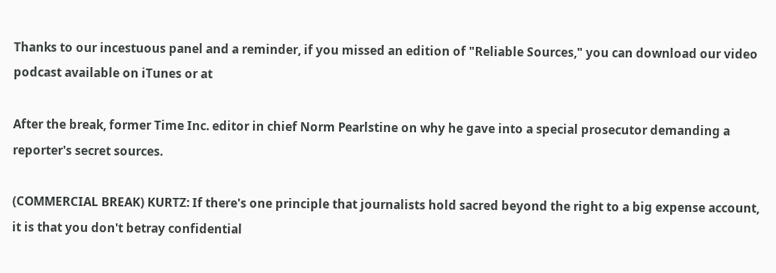Thanks to our incestuous panel and a reminder, if you missed an edition of "Reliable Sources," you can download our video podcast available on iTunes or at

After the break, former Time Inc. editor in chief Norm Pearlstine on why he gave into a special prosecutor demanding a reporter's secret sources.

(COMMERCIAL BREAK) KURTZ: If there's one principle that journalists hold sacred beyond the right to a big expense account, it is that you don't betray confidential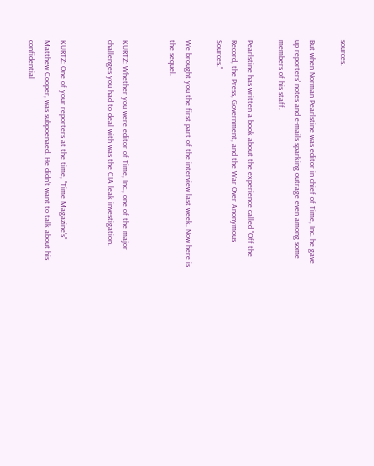sources.

But when Norman Pearlstine was editor in chief of Time, Inc. he gave up reporters' notes and e-mails sparking outrage even among some members of his staff.

Pearlstine has written a book about the experience called "Off the Record, the Press, Government, and the War Over Anonymous Sources."

We brought you the first part of the interview last week. Now here is the sequel.


KURTZ: Whether you were editor of Time, Inc., one of the major challenges you had to deal with was the CIA leak investigation.


KURTZ: One of your reporters at the time, "Time Magazine's" Matthew Cooper, was subpoenaed. He didn't want to talk about his confidential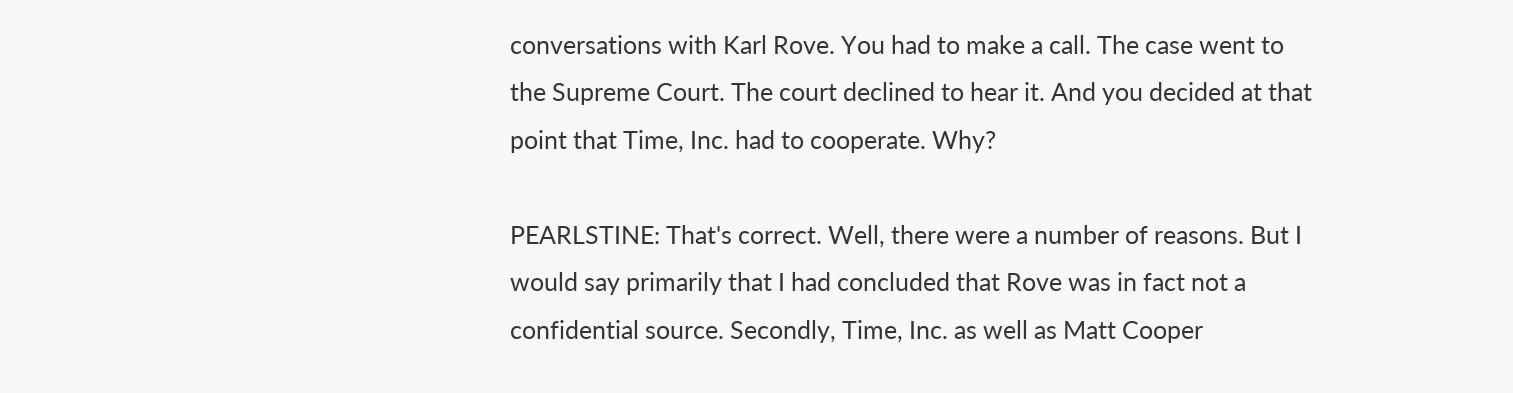conversations with Karl Rove. You had to make a call. The case went to the Supreme Court. The court declined to hear it. And you decided at that point that Time, Inc. had to cooperate. Why?

PEARLSTINE: That's correct. Well, there were a number of reasons. But I would say primarily that I had concluded that Rove was in fact not a confidential source. Secondly, Time, Inc. as well as Matt Cooper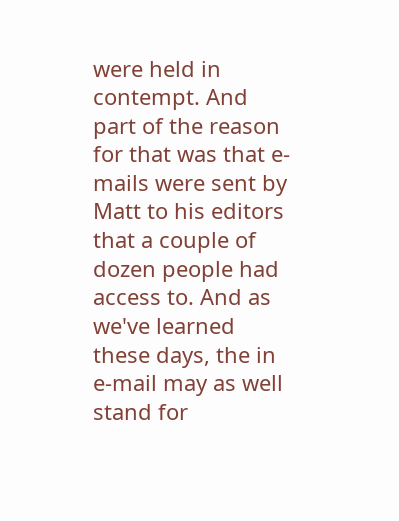were held in contempt. And part of the reason for that was that e-mails were sent by Matt to his editors that a couple of dozen people had access to. And as we've learned these days, the in e-mail may as well stand for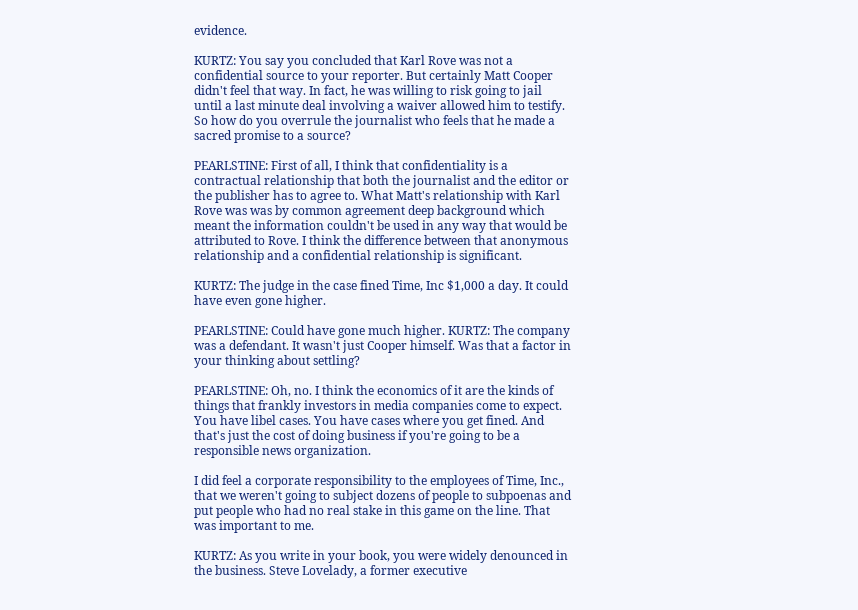evidence.

KURTZ: You say you concluded that Karl Rove was not a confidential source to your reporter. But certainly Matt Cooper didn't feel that way. In fact, he was willing to risk going to jail until a last minute deal involving a waiver allowed him to testify. So how do you overrule the journalist who feels that he made a sacred promise to a source?

PEARLSTINE: First of all, I think that confidentiality is a contractual relationship that both the journalist and the editor or the publisher has to agree to. What Matt's relationship with Karl Rove was was by common agreement deep background which meant the information couldn't be used in any way that would be attributed to Rove. I think the difference between that anonymous relationship and a confidential relationship is significant.

KURTZ: The judge in the case fined Time, Inc $1,000 a day. It could have even gone higher.

PEARLSTINE: Could have gone much higher. KURTZ: The company was a defendant. It wasn't just Cooper himself. Was that a factor in your thinking about settling?

PEARLSTINE: Oh, no. I think the economics of it are the kinds of things that frankly investors in media companies come to expect. You have libel cases. You have cases where you get fined. And that's just the cost of doing business if you're going to be a responsible news organization.

I did feel a corporate responsibility to the employees of Time, Inc., that we weren't going to subject dozens of people to subpoenas and put people who had no real stake in this game on the line. That was important to me.

KURTZ: As you write in your book, you were widely denounced in the business. Steve Lovelady, a former executive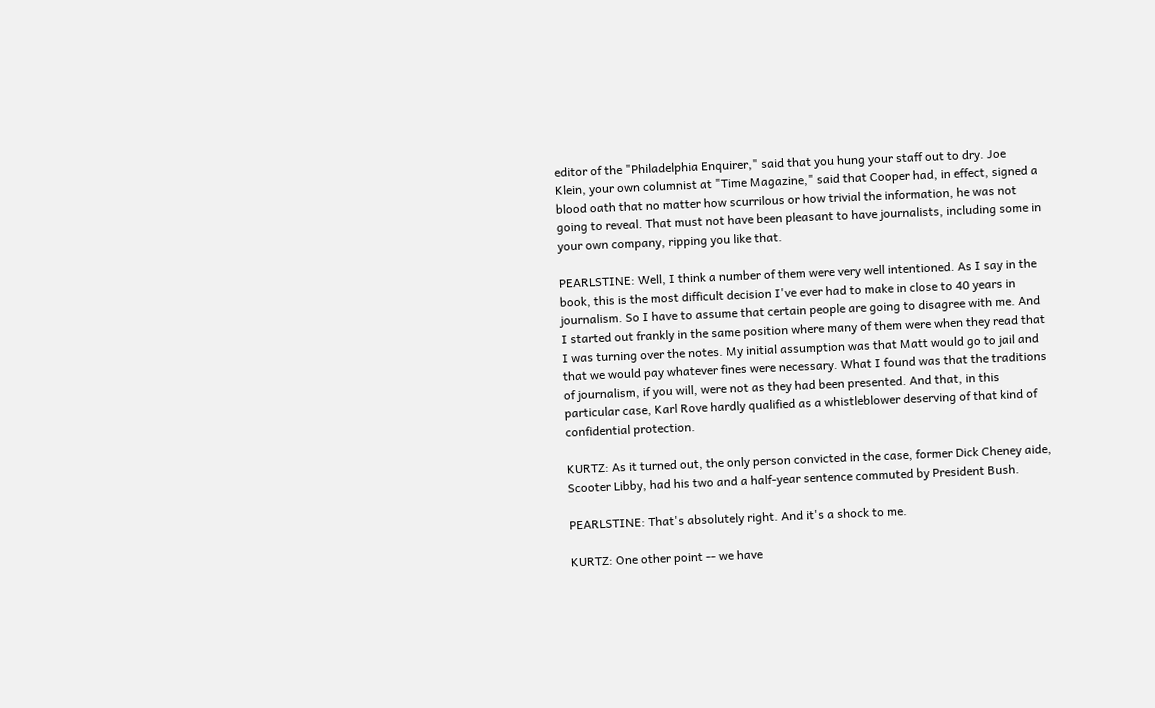editor of the "Philadelphia Enquirer," said that you hung your staff out to dry. Joe Klein, your own columnist at "Time Magazine," said that Cooper had, in effect, signed a blood oath that no matter how scurrilous or how trivial the information, he was not going to reveal. That must not have been pleasant to have journalists, including some in your own company, ripping you like that.

PEARLSTINE: Well, I think a number of them were very well intentioned. As I say in the book, this is the most difficult decision I've ever had to make in close to 40 years in journalism. So I have to assume that certain people are going to disagree with me. And I started out frankly in the same position where many of them were when they read that I was turning over the notes. My initial assumption was that Matt would go to jail and that we would pay whatever fines were necessary. What I found was that the traditions of journalism, if you will, were not as they had been presented. And that, in this particular case, Karl Rove hardly qualified as a whistleblower deserving of that kind of confidential protection.

KURTZ: As it turned out, the only person convicted in the case, former Dick Cheney aide, Scooter Libby, had his two and a half-year sentence commuted by President Bush.

PEARLSTINE: That's absolutely right. And it's a shock to me.

KURTZ: One other point -- we have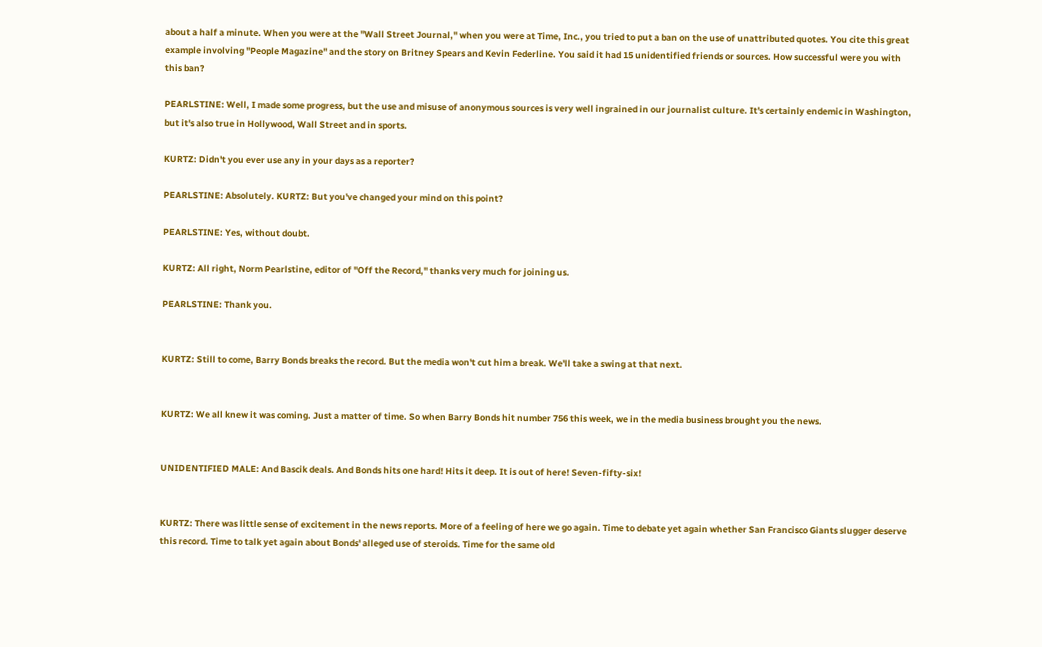about a half a minute. When you were at the "Wall Street Journal," when you were at Time, Inc., you tried to put a ban on the use of unattributed quotes. You cite this great example involving "People Magazine" and the story on Britney Spears and Kevin Federline. You said it had 15 unidentified friends or sources. How successful were you with this ban?

PEARLSTINE: Well, I made some progress, but the use and misuse of anonymous sources is very well ingrained in our journalist culture. It's certainly endemic in Washington, but it's also true in Hollywood, Wall Street and in sports.

KURTZ: Didn't you ever use any in your days as a reporter?

PEARLSTINE: Absolutely. KURTZ: But you've changed your mind on this point?

PEARLSTINE: Yes, without doubt.

KURTZ: All right, Norm Pearlstine, editor of "Off the Record," thanks very much for joining us.

PEARLSTINE: Thank you.


KURTZ: Still to come, Barry Bonds breaks the record. But the media won't cut him a break. We'll take a swing at that next.


KURTZ: We all knew it was coming. Just a matter of time. So when Barry Bonds hit number 756 this week, we in the media business brought you the news.


UNIDENTIFIED MALE: And Bascik deals. And Bonds hits one hard! Hits it deep. It is out of here! Seven-fifty-six!


KURTZ: There was little sense of excitement in the news reports. More of a feeling of here we go again. Time to debate yet again whether San Francisco Giants slugger deserve this record. Time to talk yet again about Bonds' alleged use of steroids. Time for the same old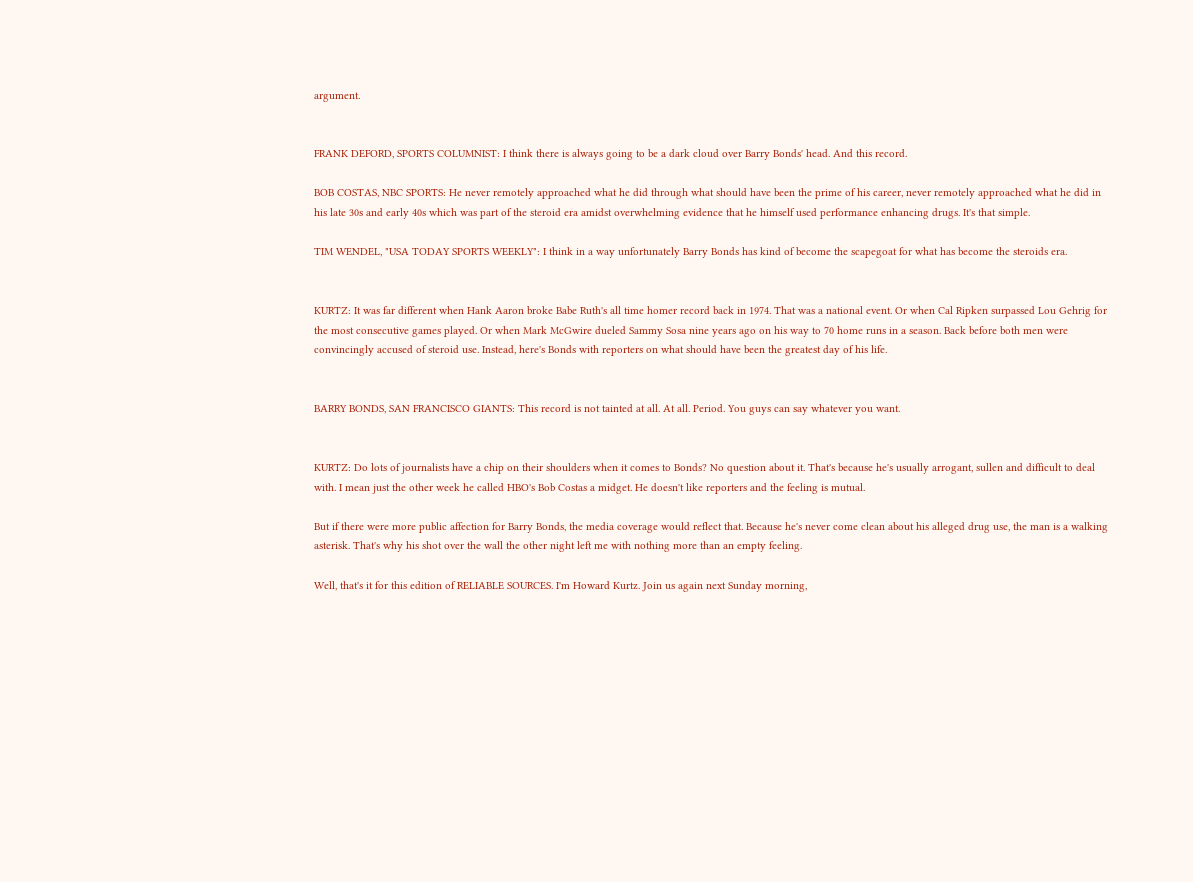argument.


FRANK DEFORD, SPORTS COLUMNIST: I think there is always going to be a dark cloud over Barry Bonds' head. And this record.

BOB COSTAS, NBC SPORTS: He never remotely approached what he did through what should have been the prime of his career, never remotely approached what he did in his late 30s and early 40s which was part of the steroid era amidst overwhelming evidence that he himself used performance enhancing drugs. It's that simple.

TIM WENDEL, "USA TODAY SPORTS WEEKLY": I think in a way unfortunately Barry Bonds has kind of become the scapegoat for what has become the steroids era.


KURTZ: It was far different when Hank Aaron broke Babe Ruth's all time homer record back in 1974. That was a national event. Or when Cal Ripken surpassed Lou Gehrig for the most consecutive games played. Or when Mark McGwire dueled Sammy Sosa nine years ago on his way to 70 home runs in a season. Back before both men were convincingly accused of steroid use. Instead, here's Bonds with reporters on what should have been the greatest day of his life.


BARRY BONDS, SAN FRANCISCO GIANTS: This record is not tainted at all. At all. Period. You guys can say whatever you want.


KURTZ: Do lots of journalists have a chip on their shoulders when it comes to Bonds? No question about it. That's because he's usually arrogant, sullen and difficult to deal with. I mean just the other week he called HBO's Bob Costas a midget. He doesn't like reporters and the feeling is mutual.

But if there were more public affection for Barry Bonds, the media coverage would reflect that. Because he's never come clean about his alleged drug use, the man is a walking asterisk. That's why his shot over the wall the other night left me with nothing more than an empty feeling.

Well, that's it for this edition of RELIABLE SOURCES. I'm Howard Kurtz. Join us again next Sunday morning,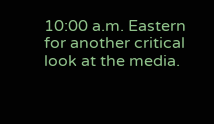10:00 a.m. Eastern for another critical look at the media.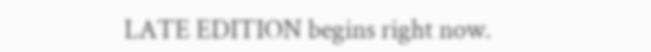LATE EDITION begins right now.